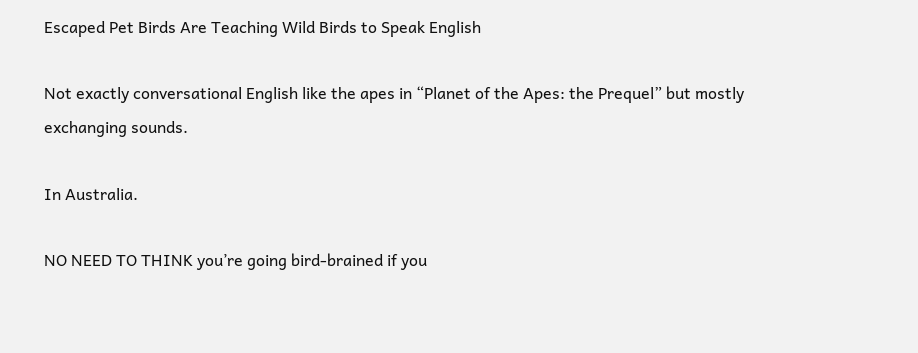Escaped Pet Birds Are Teaching Wild Birds to Speak English

Not exactly conversational English like the apes in “Planet of the Apes: the Prequel” but mostly exchanging sounds.

In Australia.

NO NEED TO THINK you’re going bird-brained if you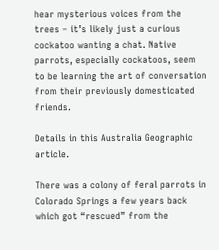hear mysterious voices from the trees – it’s likely just a curious cockatoo wanting a chat. Native parrots, especially cockatoos, seem to be learning the art of conversation from their previously domesticated friends.

Details in this Australia Geographic article.

There was a colony of feral parrots in Colorado Springs a few years back which got “rescued” from the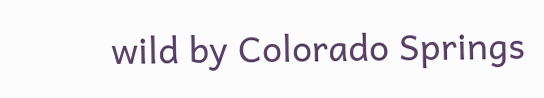wild by Colorado Springs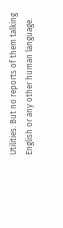Utilities. But no reports of them talking English or any other human language.